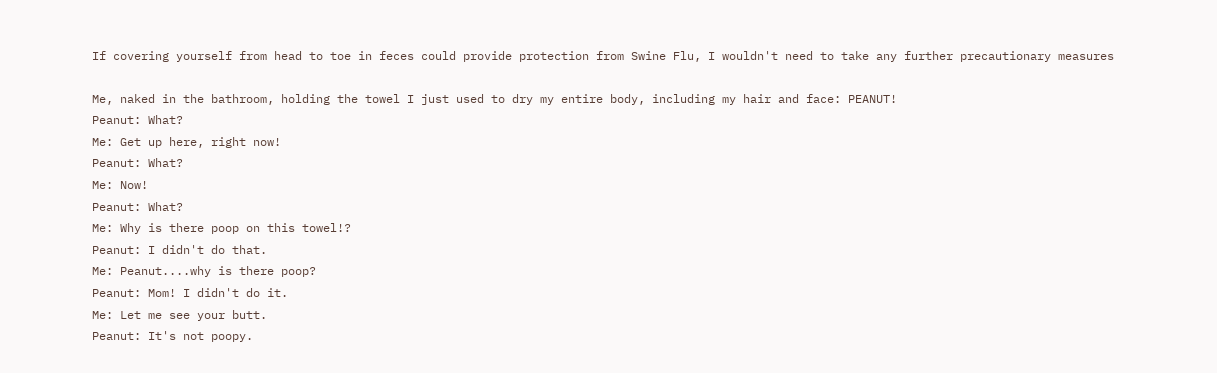If covering yourself from head to toe in feces could provide protection from Swine Flu, I wouldn't need to take any further precautionary measures

Me, naked in the bathroom, holding the towel I just used to dry my entire body, including my hair and face: PEANUT!
Peanut: What?
Me: Get up here, right now!
Peanut: What?
Me: Now!
Peanut: What?
Me: Why is there poop on this towel!?
Peanut: I didn't do that.
Me: Peanut....why is there poop?
Peanut: Mom! I didn't do it.
Me: Let me see your butt.
Peanut: It's not poopy.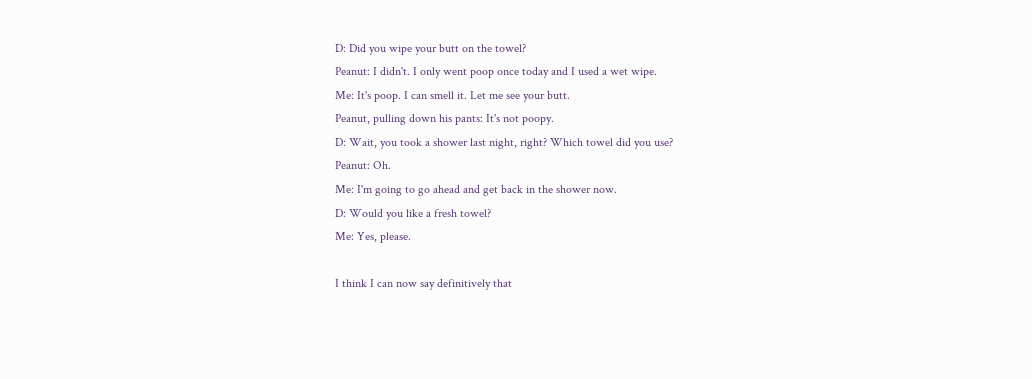D: Did you wipe your butt on the towel?
Peanut: I didn't. I only went poop once today and I used a wet wipe.
Me: It's poop. I can smell it. Let me see your butt.
Peanut, pulling down his pants: It's not poopy.
D: Wait, you took a shower last night, right? Which towel did you use?
Peanut: Oh.
Me: I'm going to go ahead and get back in the shower now.
D: Would you like a fresh towel?
Me: Yes, please.

I think I can now say definitively that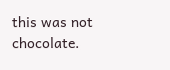this was not chocolate.